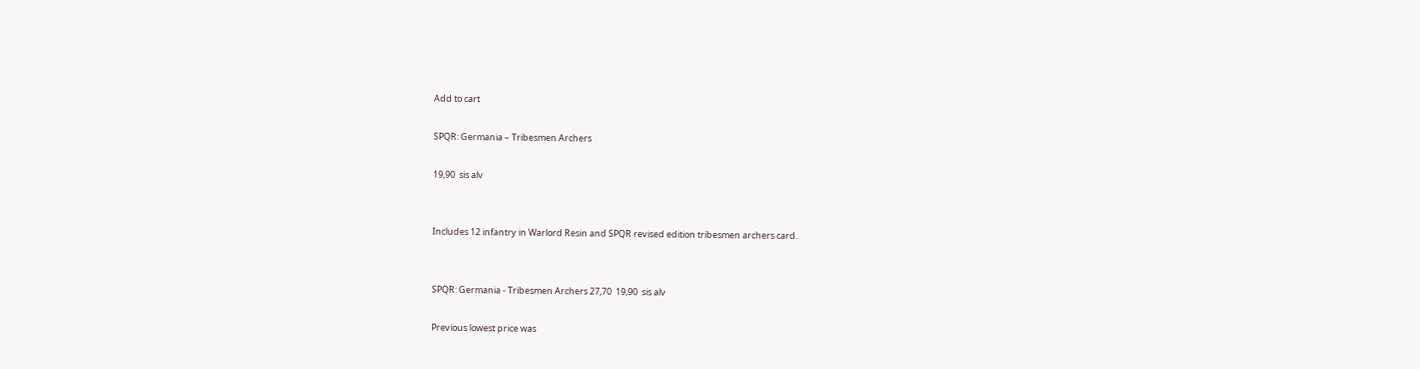Add to cart

SPQR: Germania – Tribesmen Archers

19,90  sis alv


Includes 12 infantry in Warlord Resin and SPQR revised edition tribesmen archers card.


SPQR: Germania - Tribesmen Archers 27,70  19,90  sis alv

Previous lowest price was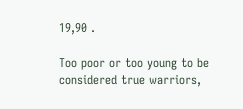19,90 .

Too poor or too young to be considered true warriors,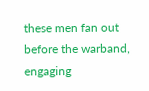these men fan out before the warband, engaging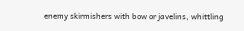enemy skirmishers with bow or javelins, whittling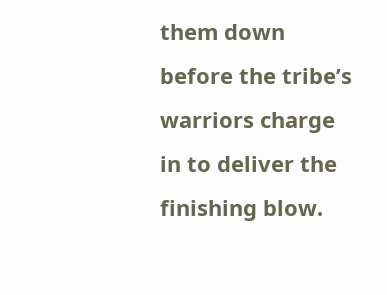them down before the tribe’s warriors charge in to deliver the finishing blow.